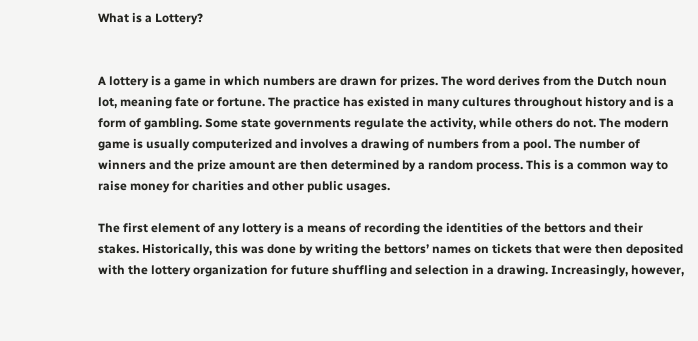What is a Lottery?


A lottery is a game in which numbers are drawn for prizes. The word derives from the Dutch noun lot, meaning fate or fortune. The practice has existed in many cultures throughout history and is a form of gambling. Some state governments regulate the activity, while others do not. The modern game is usually computerized and involves a drawing of numbers from a pool. The number of winners and the prize amount are then determined by a random process. This is a common way to raise money for charities and other public usages.

The first element of any lottery is a means of recording the identities of the bettors and their stakes. Historically, this was done by writing the bettors’ names on tickets that were then deposited with the lottery organization for future shuffling and selection in a drawing. Increasingly, however,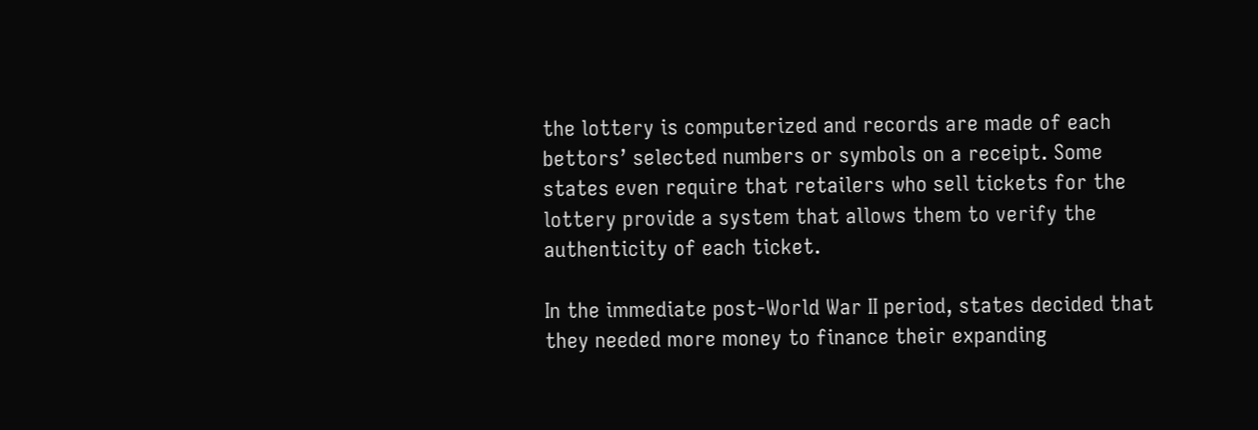the lottery is computerized and records are made of each bettors’ selected numbers or symbols on a receipt. Some states even require that retailers who sell tickets for the lottery provide a system that allows them to verify the authenticity of each ticket.

In the immediate post-World War II period, states decided that they needed more money to finance their expanding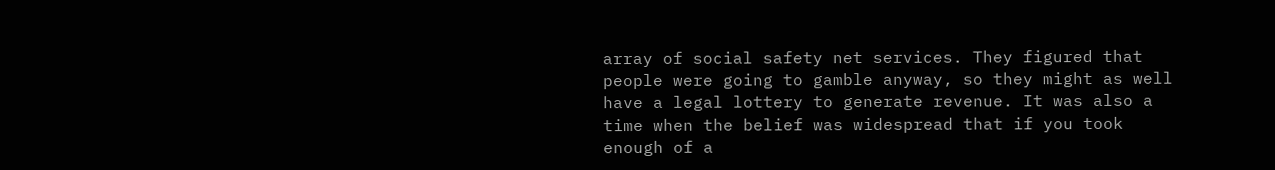array of social safety net services. They figured that people were going to gamble anyway, so they might as well have a legal lottery to generate revenue. It was also a time when the belief was widespread that if you took enough of a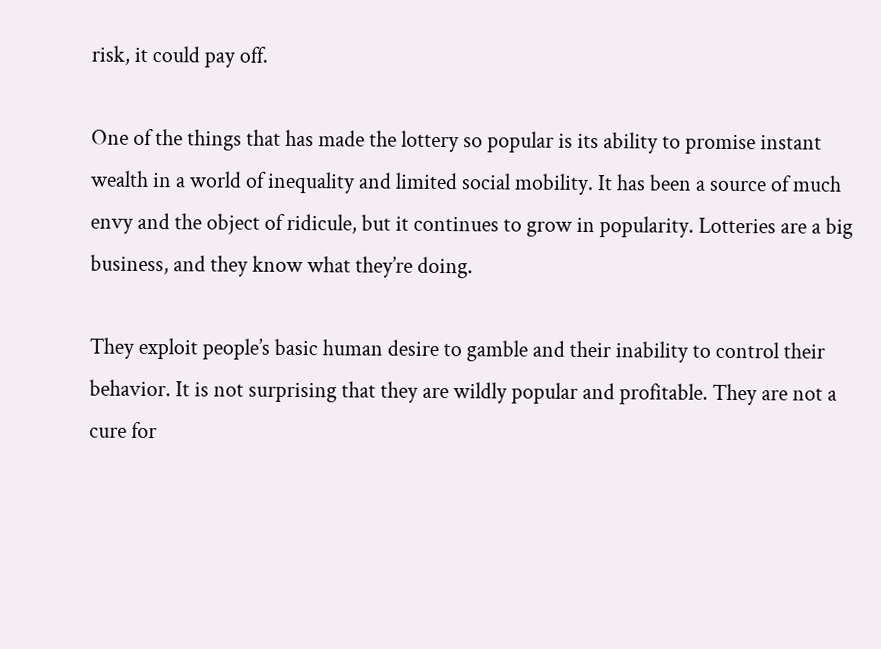risk, it could pay off.

One of the things that has made the lottery so popular is its ability to promise instant wealth in a world of inequality and limited social mobility. It has been a source of much envy and the object of ridicule, but it continues to grow in popularity. Lotteries are a big business, and they know what they’re doing.

They exploit people’s basic human desire to gamble and their inability to control their behavior. It is not surprising that they are wildly popular and profitable. They are not a cure for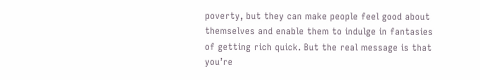poverty, but they can make people feel good about themselves and enable them to indulge in fantasies of getting rich quick. But the real message is that you’re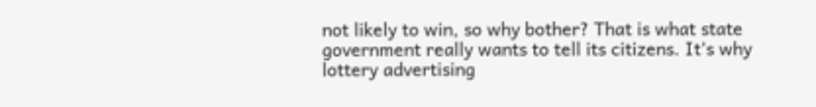not likely to win, so why bother? That is what state government really wants to tell its citizens. It’s why lottery advertising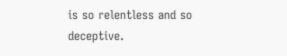is so relentless and so deceptive.